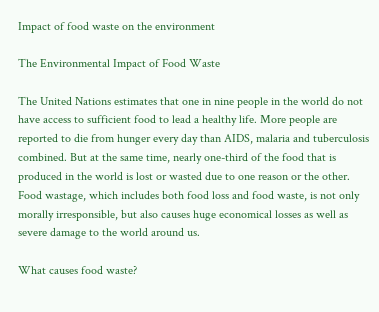Impact of food waste on the environment

The Environmental Impact of Food Waste

The United Nations estimates that one in nine people in the world do not have access to sufficient food to lead a healthy life. More people are reported to die from hunger every day than AIDS, malaria and tuberculosis combined. But at the same time, nearly one-third of the food that is produced in the world is lost or wasted due to one reason or the other. Food wastage, which includes both food loss and food waste, is not only morally irresponsible, but also causes huge economical losses as well as severe damage to the world around us.

What causes food waste?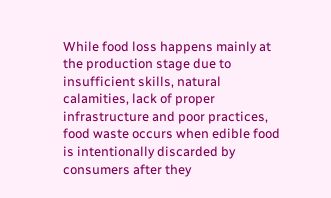While food loss happens mainly at the production stage due to insufficient skills, natural calamities, lack of proper infrastructure and poor practices, food waste occurs when edible food is intentionally discarded by consumers after they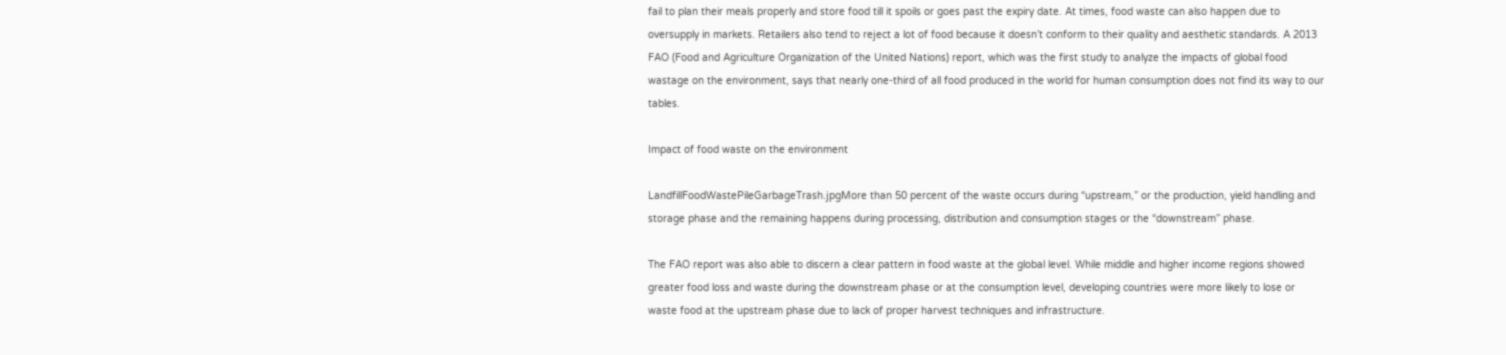fail to plan their meals properly and store food till it spoils or goes past the expiry date. At times, food waste can also happen due to oversupply in markets. Retailers also tend to reject a lot of food because it doesn’t conform to their quality and aesthetic standards. A 2013 FAO (Food and Agriculture Organization of the United Nations) report, which was the first study to analyze the impacts of global food wastage on the environment, says that nearly one-third of all food produced in the world for human consumption does not find its way to our tables.

Impact of food waste on the environment

LandfillFoodWastePileGarbageTrash.jpgMore than 50 percent of the waste occurs during “upstream,” or the production, yield handling and storage phase and the remaining happens during processing, distribution and consumption stages or the “downstream” phase.

The FAO report was also able to discern a clear pattern in food waste at the global level. While middle and higher income regions showed greater food loss and waste during the downstream phase or at the consumption level, developing countries were more likely to lose or waste food at the upstream phase due to lack of proper harvest techniques and infrastructure.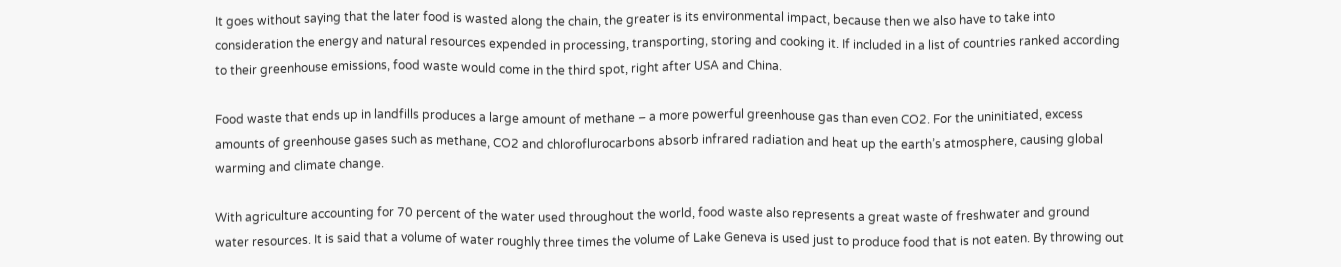It goes without saying that the later food is wasted along the chain, the greater is its environmental impact, because then we also have to take into consideration the energy and natural resources expended in processing, transporting, storing and cooking it. If included in a list of countries ranked according to their greenhouse emissions, food waste would come in the third spot, right after USA and China.

Food waste that ends up in landfills produces a large amount of methane – a more powerful greenhouse gas than even CO2. For the uninitiated, excess amounts of greenhouse gases such as methane, CO2 and chloroflurocarbons absorb infrared radiation and heat up the earth’s atmosphere, causing global warming and climate change.

With agriculture accounting for 70 percent of the water used throughout the world, food waste also represents a great waste of freshwater and ground water resources. It is said that a volume of water roughly three times the volume of Lake Geneva is used just to produce food that is not eaten. By throwing out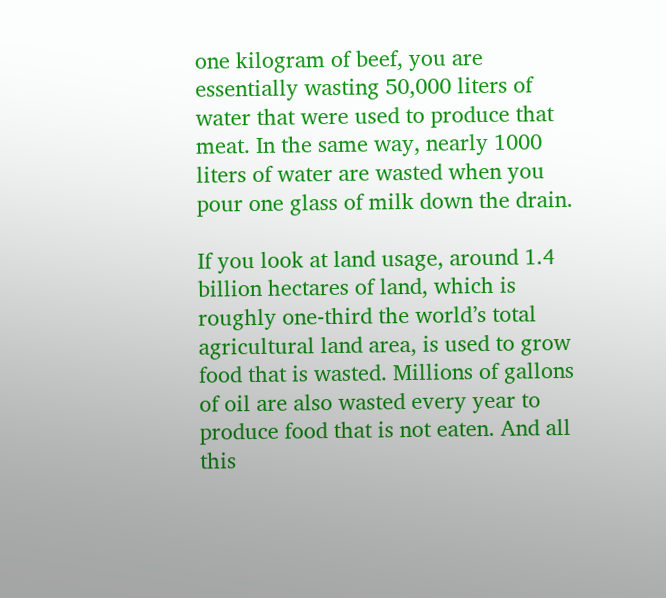one kilogram of beef, you are essentially wasting 50,000 liters of water that were used to produce that meat. In the same way, nearly 1000 liters of water are wasted when you pour one glass of milk down the drain.

If you look at land usage, around 1.4 billion hectares of land, which is roughly one-third the world’s total agricultural land area, is used to grow food that is wasted. Millions of gallons of oil are also wasted every year to produce food that is not eaten. And all this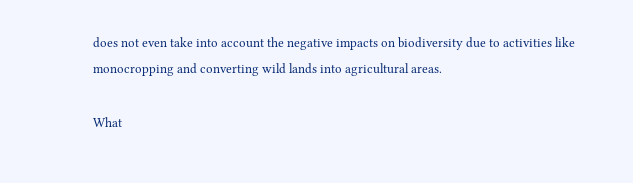does not even take into account the negative impacts on biodiversity due to activities like monocropping and converting wild lands into agricultural areas.

What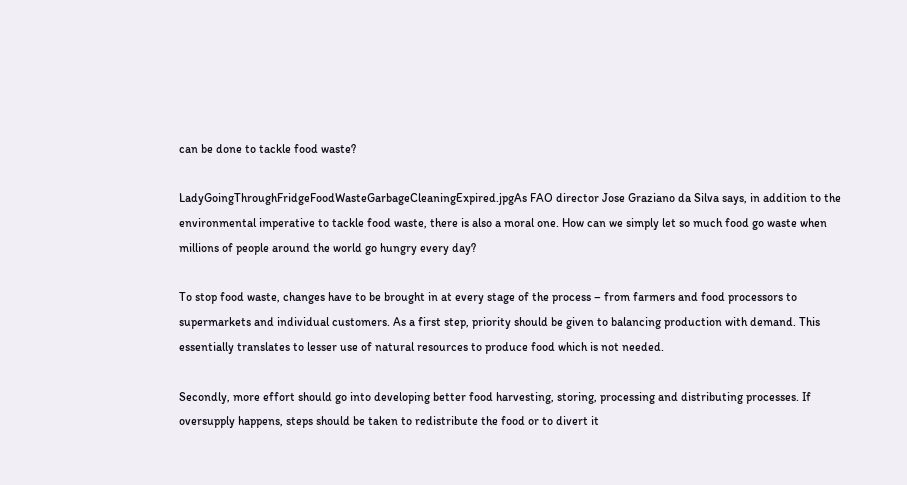can be done to tackle food waste?

LadyGoingThroughFridgeFoodWasteGarbageCleaningExpired.jpgAs FAO director Jose Graziano da Silva says, in addition to the environmental imperative to tackle food waste, there is also a moral one. How can we simply let so much food go waste when millions of people around the world go hungry every day?

To stop food waste, changes have to be brought in at every stage of the process – from farmers and food processors to supermarkets and individual customers. As a first step, priority should be given to balancing production with demand. This essentially translates to lesser use of natural resources to produce food which is not needed.

Secondly, more effort should go into developing better food harvesting, storing, processing and distributing processes. If oversupply happens, steps should be taken to redistribute the food or to divert it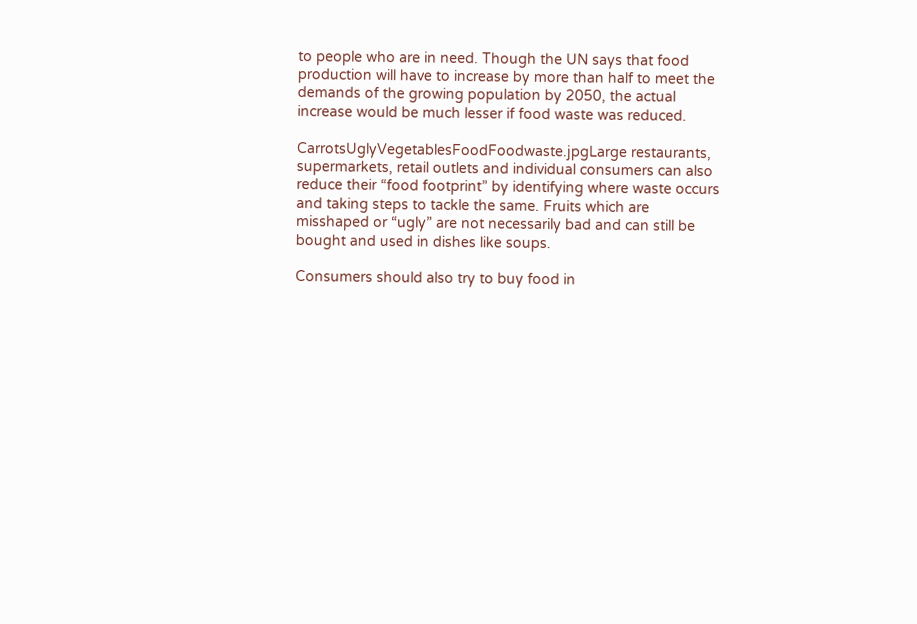to people who are in need. Though the UN says that food production will have to increase by more than half to meet the demands of the growing population by 2050, the actual increase would be much lesser if food waste was reduced.

CarrotsUglyVegetablesFoodFoodwaste.jpgLarge restaurants, supermarkets, retail outlets and individual consumers can also reduce their “food footprint” by identifying where waste occurs and taking steps to tackle the same. Fruits which are misshaped or “ugly” are not necessarily bad and can still be bought and used in dishes like soups.

Consumers should also try to buy food in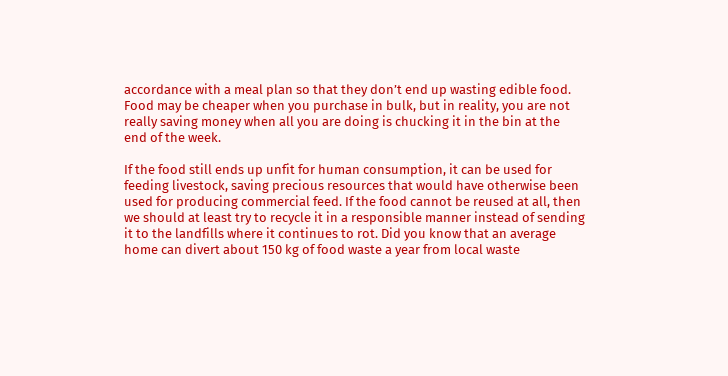accordance with a meal plan so that they don’t end up wasting edible food. Food may be cheaper when you purchase in bulk, but in reality, you are not really saving money when all you are doing is chucking it in the bin at the end of the week.

If the food still ends up unfit for human consumption, it can be used for feeding livestock, saving precious resources that would have otherwise been used for producing commercial feed. If the food cannot be reused at all, then we should at least try to recycle it in a responsible manner instead of sending it to the landfills where it continues to rot. Did you know that an average home can divert about 150 kg of food waste a year from local waste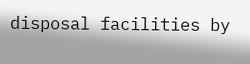disposal facilities by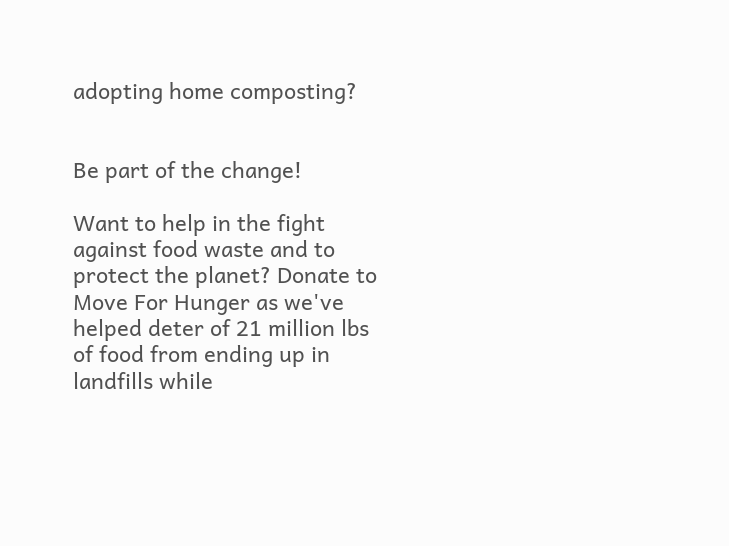adopting home composting?


Be part of the change!

Want to help in the fight against food waste and to protect the planet? Donate to Move For Hunger as we've helped deter of 21 million lbs of food from ending up in landfills while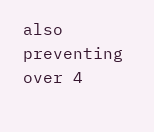also preventing over 4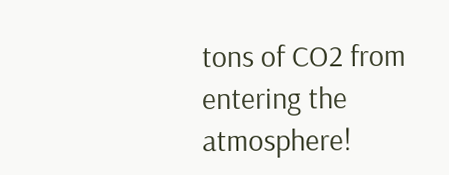tons of CO2 from entering the atmosphere!